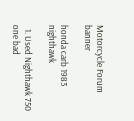Motorcycle Forum banner

honda carb 1983 nighthawk

  1. Used Nighthawk 750 one bad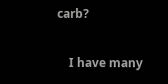carb?

    I have many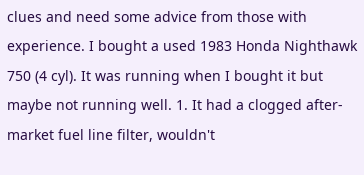clues and need some advice from those with experience. I bought a used 1983 Honda Nighthawk 750 (4 cyl). It was running when I bought it but maybe not running well. 1. It had a clogged after-market fuel line filter, wouldn't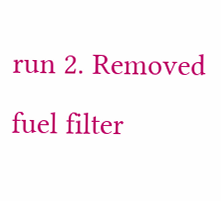run 2. Removed fuel filter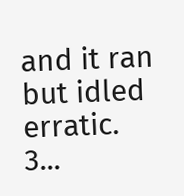and it ran but idled erratic. 3...